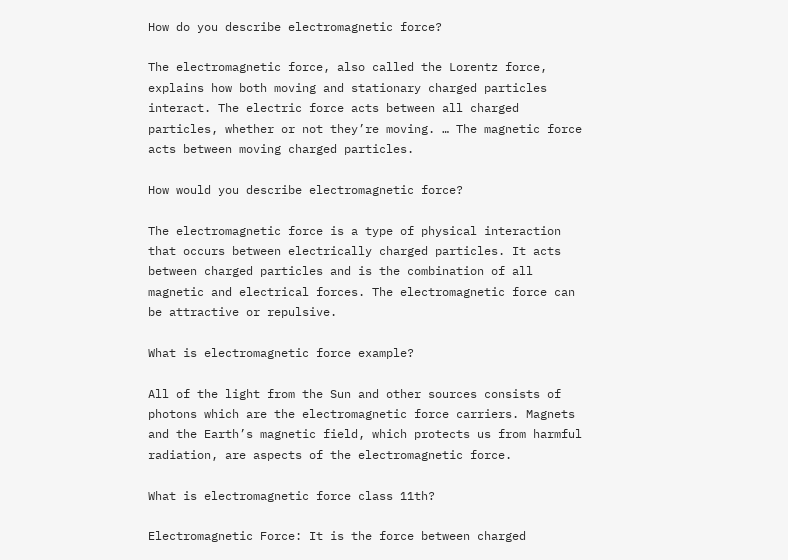How do you describe electromagnetic force?

The electromagnetic force, also called the Lorentz force, explains how both moving and stationary charged particles interact. The electric force acts between all charged particles, whether or not they’re moving. … The magnetic force acts between moving charged particles.

How would you describe electromagnetic force?

The electromagnetic force is a type of physical interaction that occurs between electrically charged particles. It acts between charged particles and is the combination of all magnetic and electrical forces. The electromagnetic force can be attractive or repulsive.

What is electromagnetic force example?

All of the light from the Sun and other sources consists of photons which are the electromagnetic force carriers. Magnets and the Earth’s magnetic field, which protects us from harmful radiation, are aspects of the electromagnetic force.

What is electromagnetic force class 11th?

Electromagnetic Force: It is the force between charged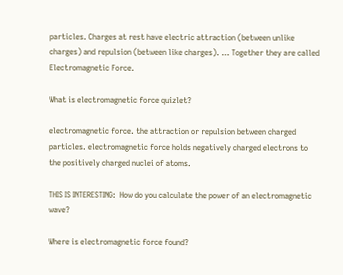particles. Charges at rest have electric attraction (between unlike charges) and repulsion (between like charges). … Together they are called Electromagnetic Force.

What is electromagnetic force quizlet?

electromagnetic force. the attraction or repulsion between charged particles. electromagnetic force holds negatively charged electrons to the positively charged nuclei of atoms.

THIS IS INTERESTING:  How do you calculate the power of an electromagnetic wave?

Where is electromagnetic force found?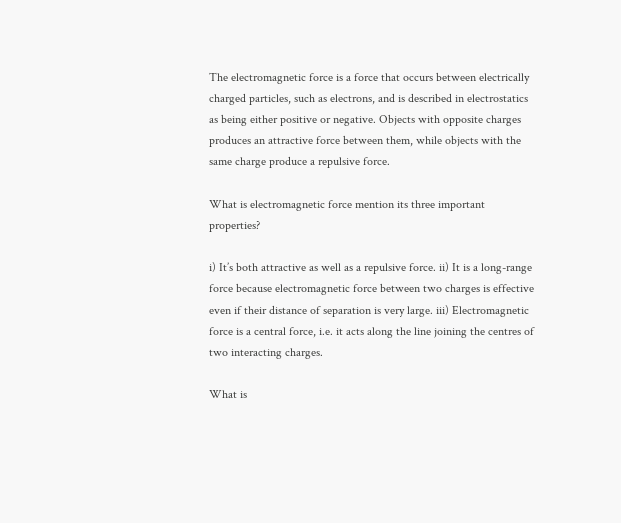The electromagnetic force is a force that occurs between electrically charged particles, such as electrons, and is described in electrostatics as being either positive or negative. Objects with opposite charges produces an attractive force between them, while objects with the same charge produce a repulsive force.

What is electromagnetic force mention its three important properties?

i) It’s both attractive as well as a repulsive force. ii) It is a long-range force because electromagnetic force between two charges is effective even if their distance of separation is very large. iii) Electromagnetic force is a central force, i.e. it acts along the line joining the centres of two interacting charges.

What is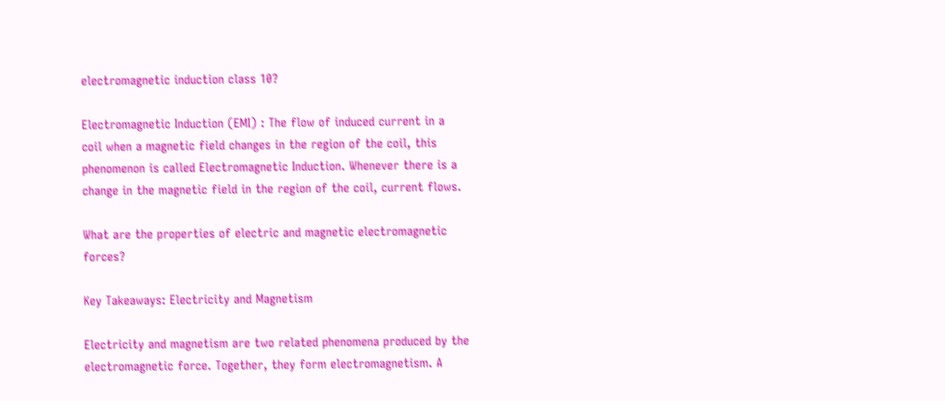electromagnetic induction class 10?

Electromagnetic Induction (EMI) : The flow of induced current in a coil when a magnetic field changes in the region of the coil, this phenomenon is called Electromagnetic Induction. Whenever there is a change in the magnetic field in the region of the coil, current flows.

What are the properties of electric and magnetic electromagnetic forces?

Key Takeaways: Electricity and Magnetism

Electricity and magnetism are two related phenomena produced by the electromagnetic force. Together, they form electromagnetism. A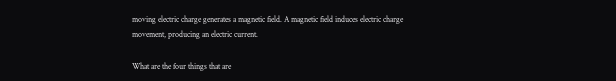moving electric charge generates a magnetic field. A magnetic field induces electric charge movement, producing an electric current.

What are the four things that are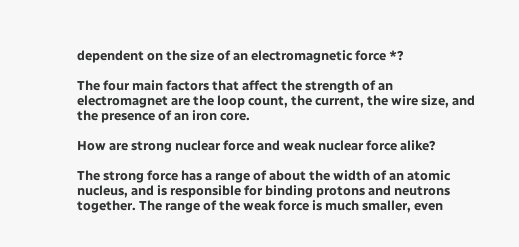dependent on the size of an electromagnetic force *?

The four main factors that affect the strength of an electromagnet are the loop count, the current, the wire size, and the presence of an iron core.

How are strong nuclear force and weak nuclear force alike?

The strong force has a range of about the width of an atomic nucleus, and is responsible for binding protons and neutrons together. The range of the weak force is much smaller, even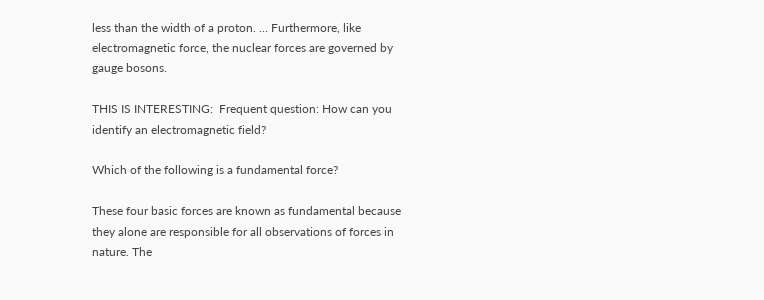less than the width of a proton. … Furthermore, like electromagnetic force, the nuclear forces are governed by gauge bosons.

THIS IS INTERESTING:  Frequent question: How can you identify an electromagnetic field?

Which of the following is a fundamental force?

These four basic forces are known as fundamental because they alone are responsible for all observations of forces in nature. The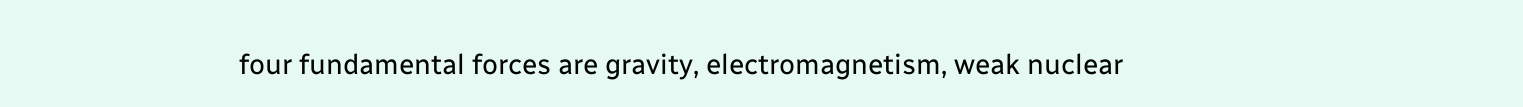four fundamental forces are gravity, electromagnetism, weak nuclear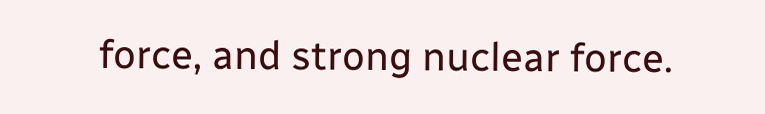force, and strong nuclear force.